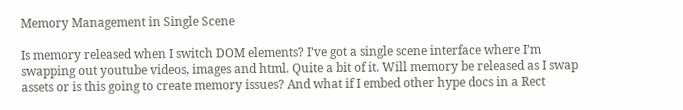Memory Management in Single Scene

Is memory released when I switch DOM elements? I’ve got a single scene interface where I’m swapping out youtube videos, images and html. Quite a bit of it. Will memory be released as I swap assets or is this going to create memory issues? And what if I embed other hype docs in a Rect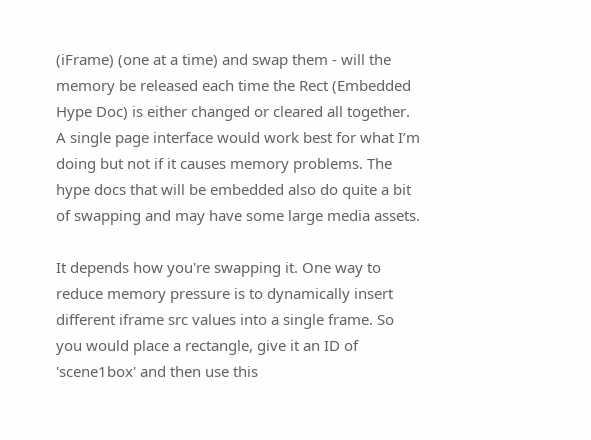(iFrame) (one at a time) and swap them - will the memory be released each time the Rect (Embedded Hype Doc) is either changed or cleared all together. A single page interface would work best for what I’m doing but not if it causes memory problems. The hype docs that will be embedded also do quite a bit of swapping and may have some large media assets.

It depends how you're swapping it. One way to reduce memory pressure is to dynamically insert different iframe src values into a single frame. So you would place a rectangle, give it an ID of 'scene1box' and then use this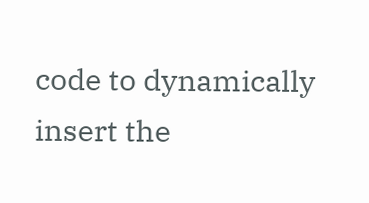code to dynamically insert the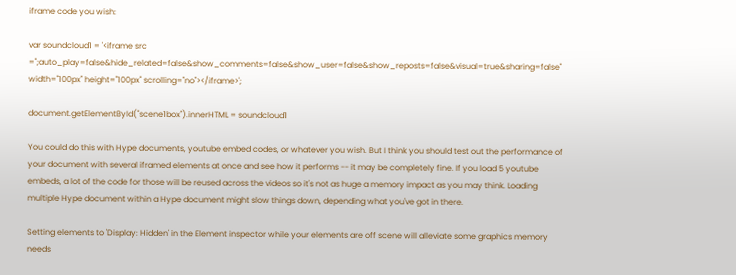iframe code you wish:

var soundcloud1 = '<iframe src =";auto_play=false&hide_related=false&show_comments=false&show_user=false&show_reposts=false&visual=true&sharing=false" width="100px" height="100px" scrolling="no"></iframe>';

document.getElementById("scene1box").innerHTML = soundcloud1

You could do this with Hype documents, youtube embed codes, or whatever you wish. But I think you should test out the performance of your document with several iframed elements at once and see how it performs -- it may be completely fine. If you load 5 youtube embeds, a lot of the code for those will be reused across the videos so it's not as huge a memory impact as you may think. Loading multiple Hype document within a Hype document might slow things down, depending what you've got in there.

Setting elements to 'Display: Hidden' in the Element inspector while your elements are off scene will alleviate some graphics memory needs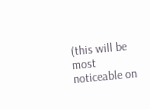(this will be most noticeable on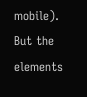mobile). But the elements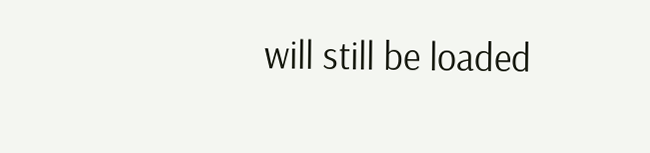will still be loaded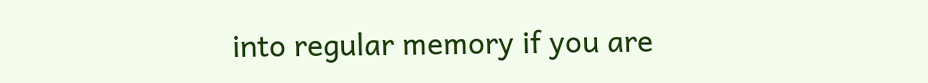into regular memory if you are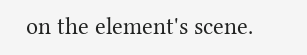on the element's scene.